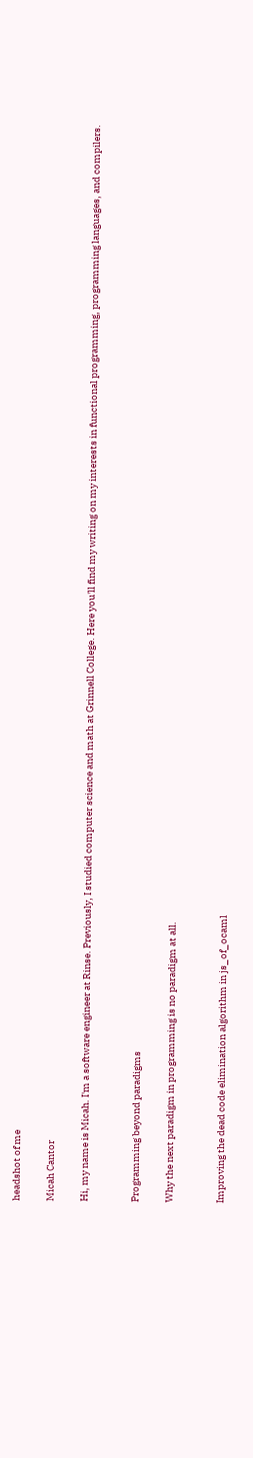headshot of me

Micah Cantor

Hi, my name is Micah. I'm a software engineer at Rinse. Previously, I studied computer science and math at Grinnell College. Here you'll find my writing on my interests in functional programming, programming languages, and compilers.


Programming beyond paradigms

Why the next paradigm in programming is no paradigm at all.


Improving the dead code elimination algorithm in js_of_ocaml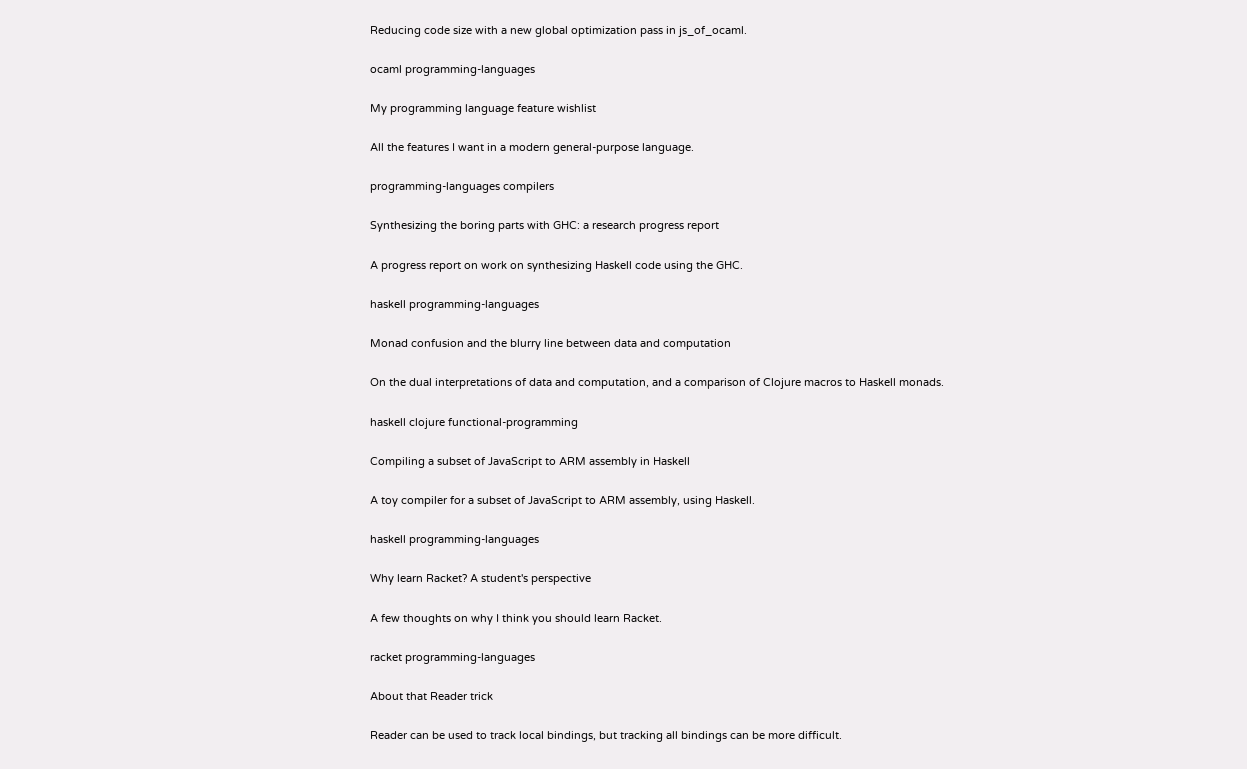Reducing code size with a new global optimization pass in js_of_ocaml.

ocaml programming-languages

My programming language feature wishlist

All the features I want in a modern general-purpose language.

programming-languages compilers

Synthesizing the boring parts with GHC: a research progress report

A progress report on work on synthesizing Haskell code using the GHC.

haskell programming-languages

Monad confusion and the blurry line between data and computation

On the dual interpretations of data and computation, and a comparison of Clojure macros to Haskell monads.

haskell clojure functional-programming

Compiling a subset of JavaScript to ARM assembly in Haskell

A toy compiler for a subset of JavaScript to ARM assembly, using Haskell.

haskell programming-languages

Why learn Racket? A student's perspective

A few thoughts on why I think you should learn Racket.

racket programming-languages

About that Reader trick

Reader can be used to track local bindings, but tracking all bindings can be more difficult.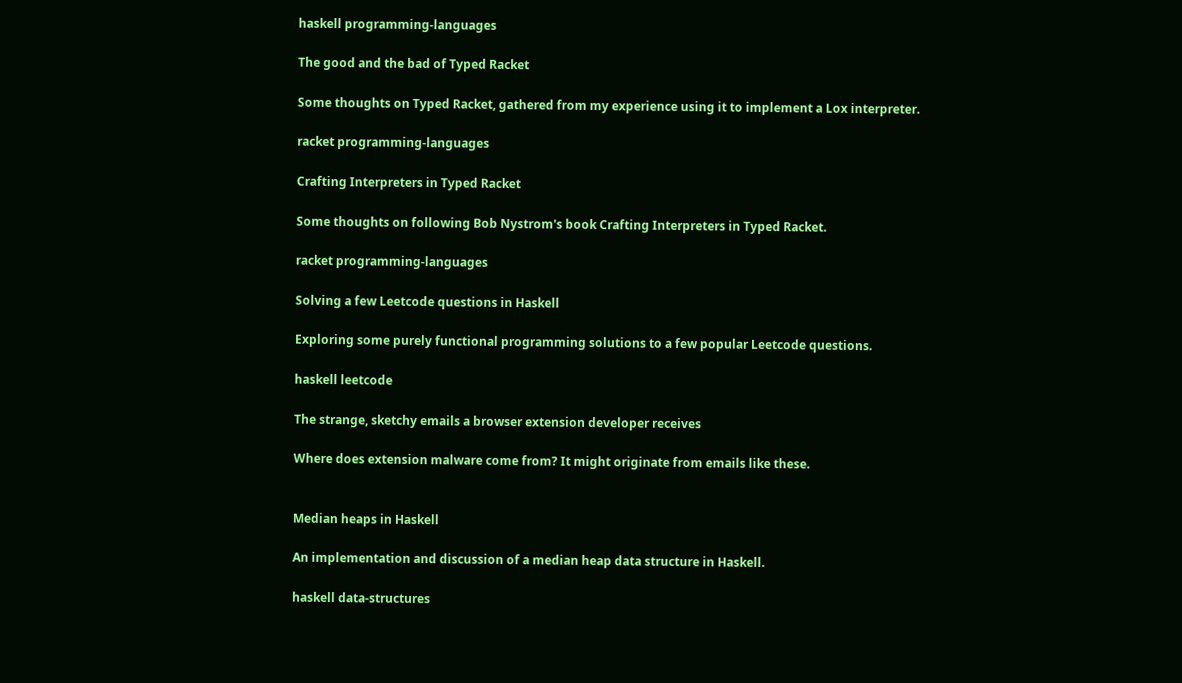haskell programming-languages

The good and the bad of Typed Racket

Some thoughts on Typed Racket, gathered from my experience using it to implement a Lox interpreter.

racket programming-languages

Crafting Interpreters in Typed Racket

Some thoughts on following Bob Nystrom's book Crafting Interpreters in Typed Racket.

racket programming-languages

Solving a few Leetcode questions in Haskell

Exploring some purely functional programming solutions to a few popular Leetcode questions.

haskell leetcode

The strange, sketchy emails a browser extension developer receives

Where does extension malware come from? It might originate from emails like these.


Median heaps in Haskell

An implementation and discussion of a median heap data structure in Haskell.

haskell data-structures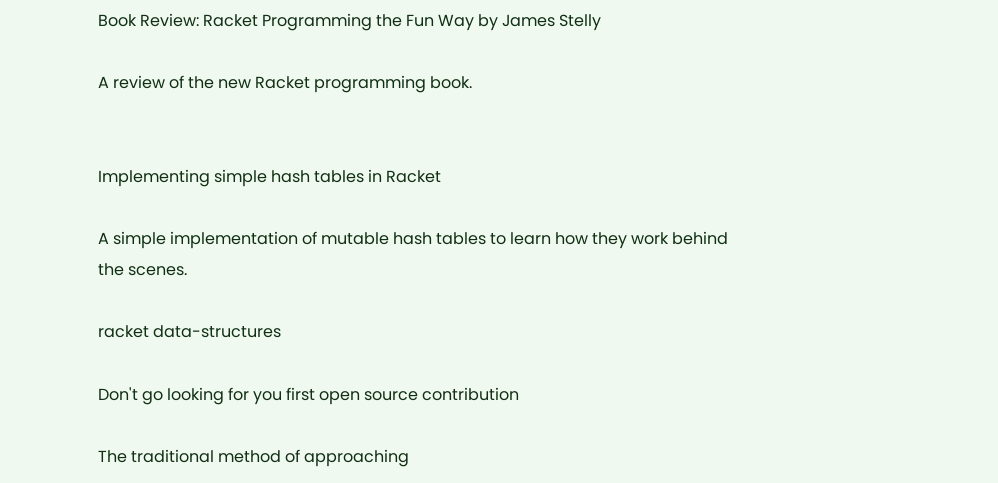Book Review: Racket Programming the Fun Way by James Stelly

A review of the new Racket programming book.


Implementing simple hash tables in Racket

A simple implementation of mutable hash tables to learn how they work behind the scenes.

racket data-structures

Don't go looking for you first open source contribution

The traditional method of approaching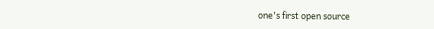one's first open source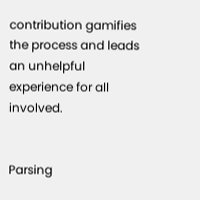contribution gamifies the process and leads an unhelpful experience for all involved.


Parsing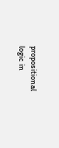propositional logic in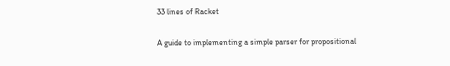33 lines of Racket

A guide to implementing a simple parser for propositional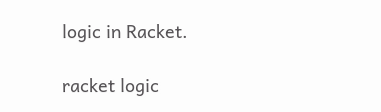logic in Racket.

racket logic